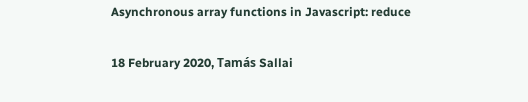Asynchronous array functions in Javascript: reduce

18 February 2020, Tamás Sallai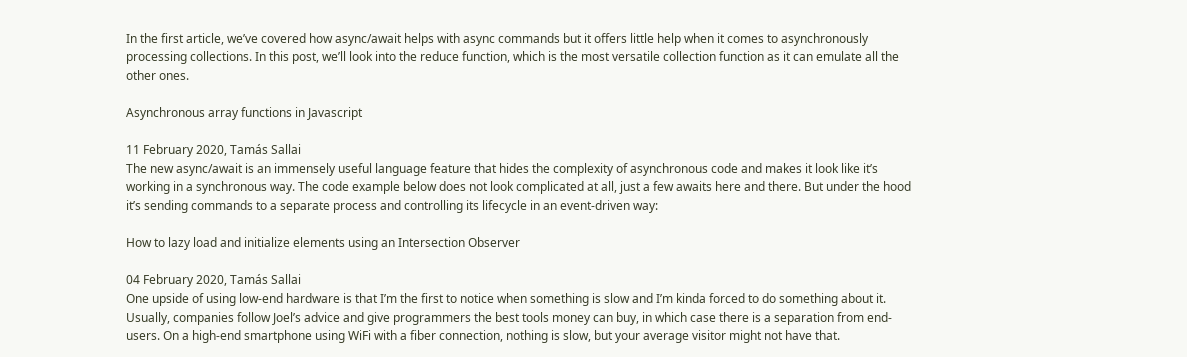In the first article, we’ve covered how async/await helps with async commands but it offers little help when it comes to asynchronously processing collections. In this post, we’ll look into the reduce function, which is the most versatile collection function as it can emulate all the other ones.

Asynchronous array functions in Javascript

11 February 2020, Tamás Sallai
The new async/await is an immensely useful language feature that hides the complexity of asynchronous code and makes it look like it’s working in a synchronous way. The code example below does not look complicated at all, just a few awaits here and there. But under the hood it’s sending commands to a separate process and controlling its lifecycle in an event-driven way:

How to lazy load and initialize elements using an Intersection Observer

04 February 2020, Tamás Sallai
One upside of using low-end hardware is that I’m the first to notice when something is slow and I’m kinda forced to do something about it. Usually, companies follow Joel’s advice and give programmers the best tools money can buy, in which case there is a separation from end-users. On a high-end smartphone using WiFi with a fiber connection, nothing is slow, but your average visitor might not have that.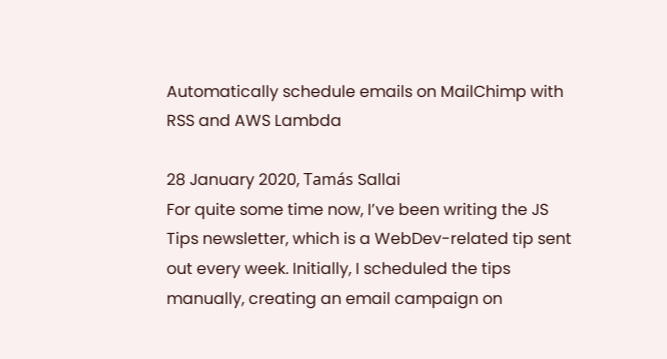Automatically schedule emails on MailChimp with RSS and AWS Lambda

28 January 2020, Tamás Sallai
For quite some time now, I’ve been writing the JS Tips newsletter, which is a WebDev-related tip sent out every week. Initially, I scheduled the tips manually, creating an email campaign on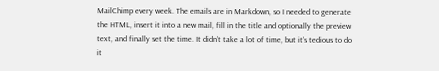MailChimp every week. The emails are in Markdown, so I needed to generate the HTML, insert it into a new mail, fill in the title and optionally the preview text, and finally set the time. It didn’t take a lot of time, but it’s tedious to do it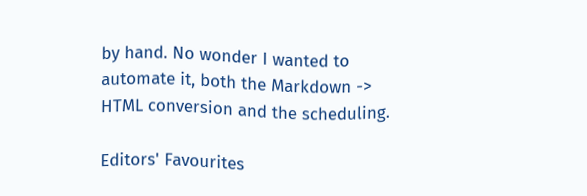by hand. No wonder I wanted to automate it, both the Markdown -> HTML conversion and the scheduling.

Editors' Favourites